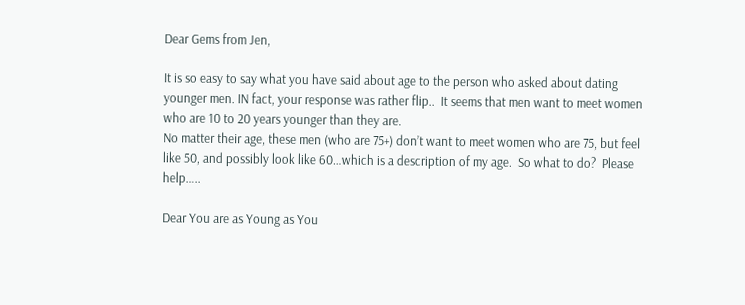Dear Gems from Jen,

It is so easy to say what you have said about age to the person who asked about dating younger men. IN fact, your response was rather flip..  It seems that men want to meet women who are 10 to 20 years younger than they are.
No matter their age, these men (who are 75+) don’t want to meet women who are 75, but feel like 50, and possibly look like 60…which is a description of my age.  So what to do?  Please help…..

Dear You are as Young as You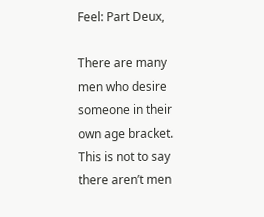Feel: Part Deux,

There are many men who desire someone in their own age bracket. This is not to say there aren’t men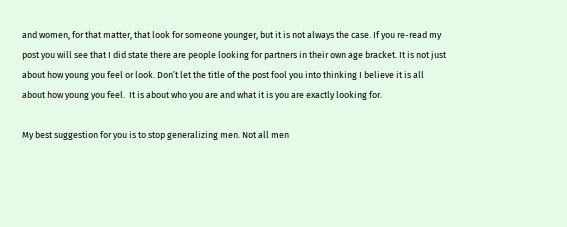and women, for that matter, that look for someone younger, but it is not always the case. If you re-read my post you will see that I did state there are people looking for partners in their own age bracket. It is not just about how young you feel or look. Don’t let the title of the post fool you into thinking I believe it is all about how young you feel.  It is about who you are and what it is you are exactly looking for.

My best suggestion for you is to stop generalizing men. Not all men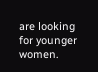are looking for younger women.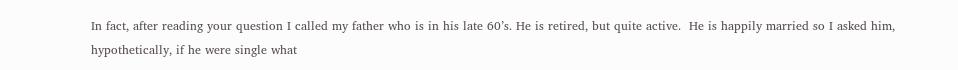In fact, after reading your question I called my father who is in his late 60’s. He is retired, but quite active.  He is happily married so I asked him, hypothetically, if he were single what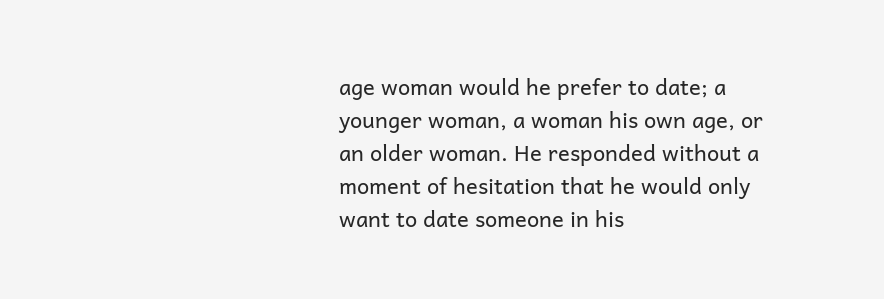age woman would he prefer to date; a younger woman, a woman his own age, or an older woman. He responded without a moment of hesitation that he would only want to date someone in his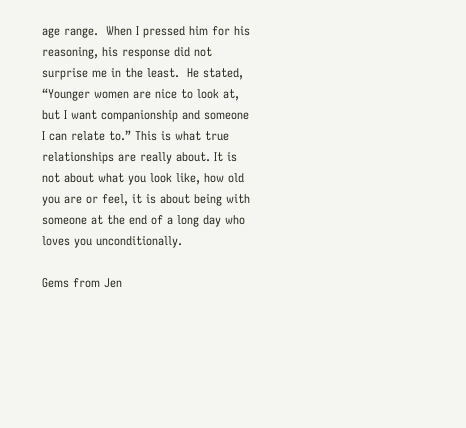age range.  When I pressed him for his reasoning, his response did not surprise me in the least.  He stated, “Younger women are nice to look at, but I want companionship and someone I can relate to.” This is what true relationships are really about. It is not about what you look like, how old you are or feel, it is about being with someone at the end of a long day who loves you unconditionally.

Gems from Jen